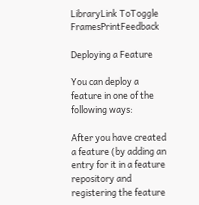LibraryLink ToToggle FramesPrintFeedback

Deploying a Feature

You can deploy a feature in one of the following ways:

After you have created a feature (by adding an entry for it in a feature repository and registering the feature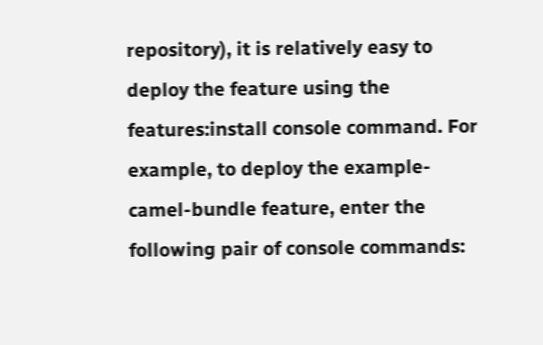repository), it is relatively easy to deploy the feature using the features:install console command. For example, to deploy the example-camel-bundle feature, enter the following pair of console commands: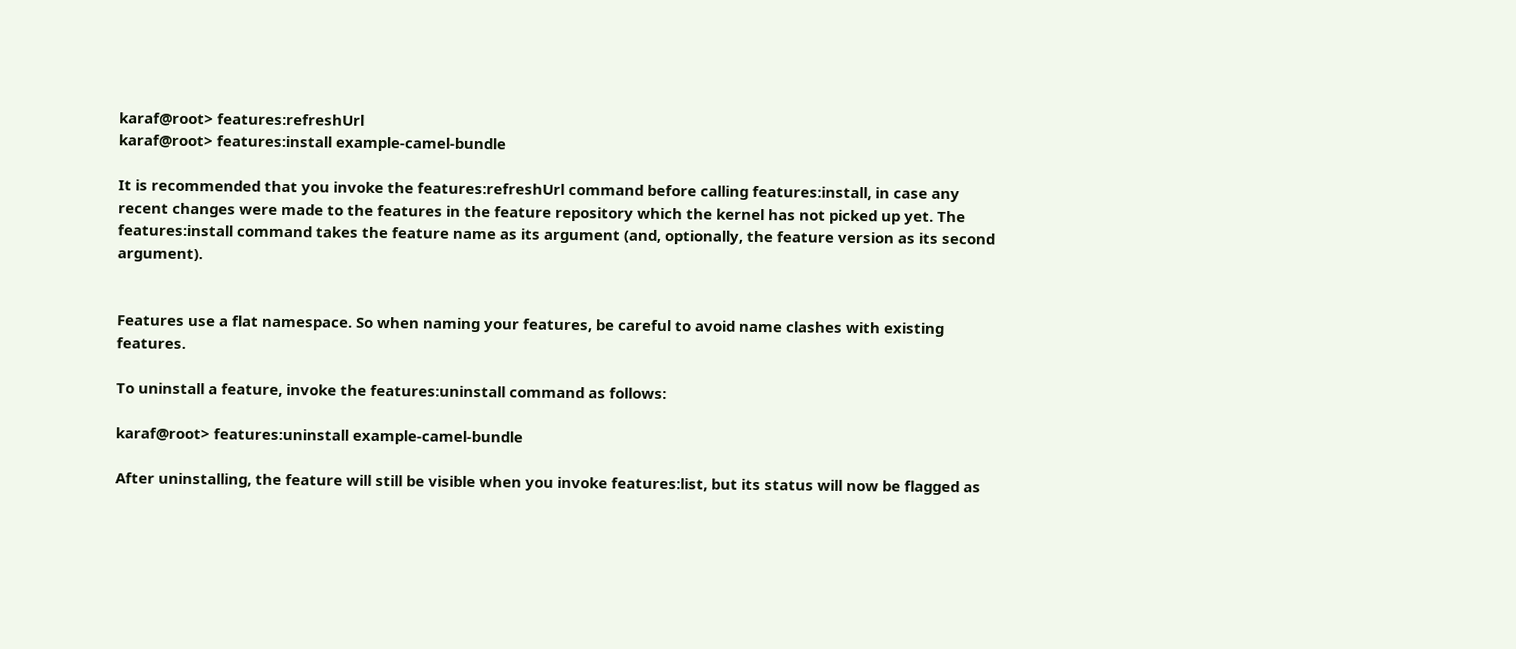karaf@root> features:refreshUrl
karaf@root> features:install example-camel-bundle

It is recommended that you invoke the features:refreshUrl command before calling features:install, in case any recent changes were made to the features in the feature repository which the kernel has not picked up yet. The features:install command takes the feature name as its argument (and, optionally, the feature version as its second argument).


Features use a flat namespace. So when naming your features, be careful to avoid name clashes with existing features.

To uninstall a feature, invoke the features:uninstall command as follows:

karaf@root> features:uninstall example-camel-bundle

After uninstalling, the feature will still be visible when you invoke features:list, but its status will now be flagged as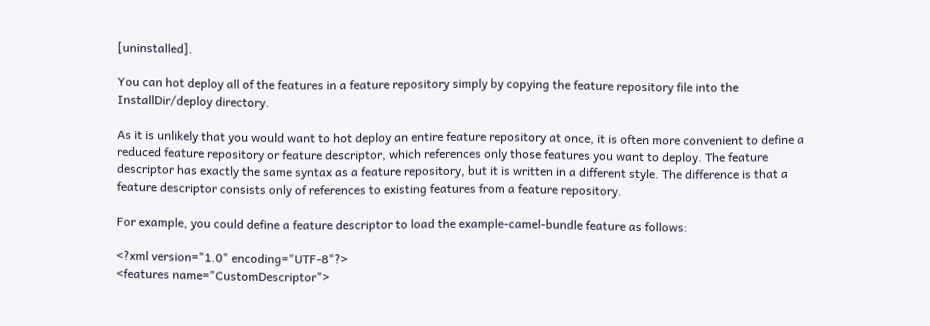[uninstalled].

You can hot deploy all of the features in a feature repository simply by copying the feature repository file into the InstallDir/deploy directory.

As it is unlikely that you would want to hot deploy an entire feature repository at once, it is often more convenient to define a reduced feature repository or feature descriptor, which references only those features you want to deploy. The feature descriptor has exactly the same syntax as a feature repository, but it is written in a different style. The difference is that a feature descriptor consists only of references to existing features from a feature repository.

For example, you could define a feature descriptor to load the example-camel-bundle feature as follows:

<?xml version="1.0" encoding="UTF-8"?>
<features name="CustomDescriptor">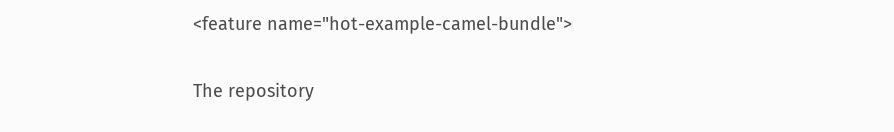<feature name="hot-example-camel-bundle">

The repository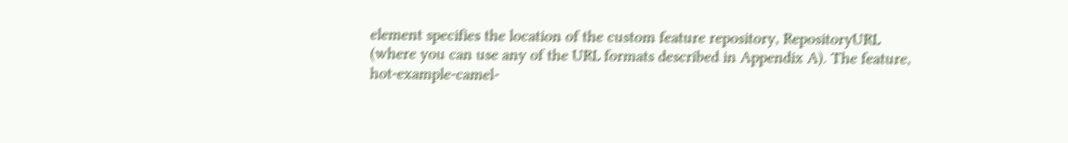element specifies the location of the custom feature repository, RepositoryURL (where you can use any of the URL formats described in Appendix A). The feature, hot-example-camel-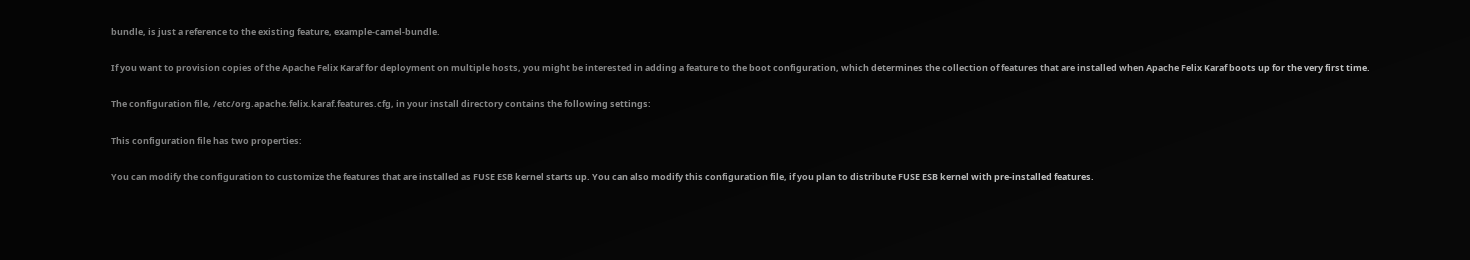bundle, is just a reference to the existing feature, example-camel-bundle.

If you want to provision copies of the Apache Felix Karaf for deployment on multiple hosts, you might be interested in adding a feature to the boot configuration, which determines the collection of features that are installed when Apache Felix Karaf boots up for the very first time.

The configuration file, /etc/org.apache.felix.karaf.features.cfg, in your install directory contains the following settings:

This configuration file has two properties:

You can modify the configuration to customize the features that are installed as FUSE ESB kernel starts up. You can also modify this configuration file, if you plan to distribute FUSE ESB kernel with pre-installed features.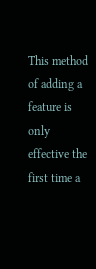This method of adding a feature is only effective the first time a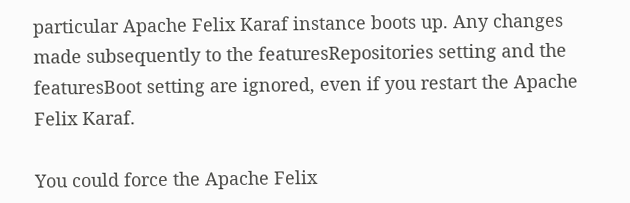particular Apache Felix Karaf instance boots up. Any changes made subsequently to the featuresRepositories setting and the featuresBoot setting are ignored, even if you restart the Apache Felix Karaf.

You could force the Apache Felix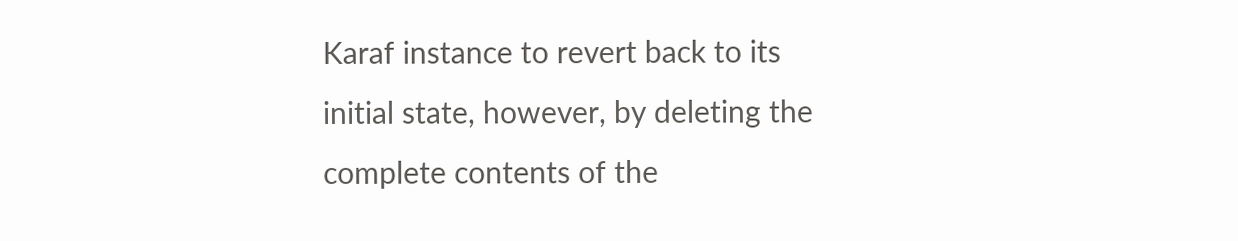Karaf instance to revert back to its initial state, however, by deleting the complete contents of the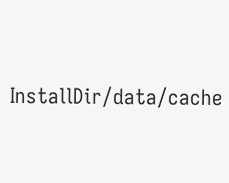InstallDir/data/cache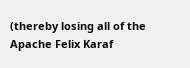(thereby losing all of the Apache Felix Karaf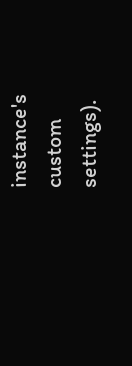instance's custom settings).